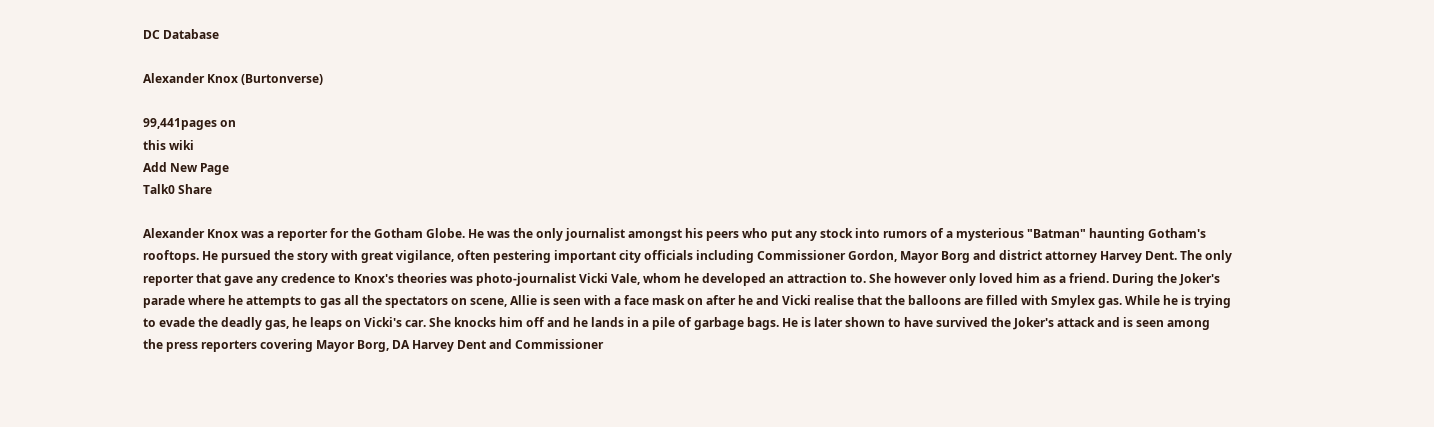DC Database

Alexander Knox (Burtonverse)

99,441pages on
this wiki
Add New Page
Talk0 Share

Alexander Knox was a reporter for the Gotham Globe. He was the only journalist amongst his peers who put any stock into rumors of a mysterious "Batman" haunting Gotham's rooftops. He pursued the story with great vigilance, often pestering important city officials including Commissioner Gordon, Mayor Borg and district attorney Harvey Dent. The only reporter that gave any credence to Knox's theories was photo-journalist Vicki Vale, whom he developed an attraction to. She however only loved him as a friend. During the Joker's parade where he attempts to gas all the spectators on scene, Allie is seen with a face mask on after he and Vicki realise that the balloons are filled with Smylex gas. While he is trying to evade the deadly gas, he leaps on Vicki's car. She knocks him off and he lands in a pile of garbage bags. He is later shown to have survived the Joker's attack and is seen among the press reporters covering Mayor Borg, DA Harvey Dent and Commissioner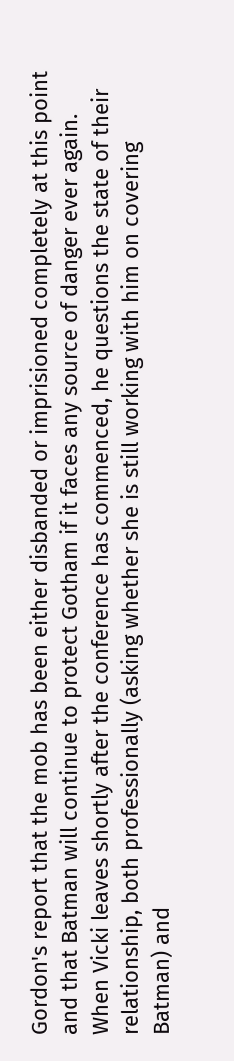Gordon's report that the mob has been either disbanded or imprisioned completely at this point and that Batman will continue to protect Gotham if it faces any source of danger ever again. When Vicki leaves shortly after the conference has commenced, he questions the state of their relationship, both professionally (asking whether she is still working with him on covering Batman) and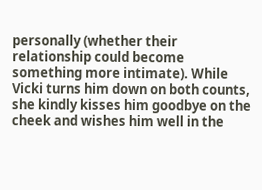personally (whether their relationship could become something more intimate). While Vicki turns him down on both counts, she kindly kisses him goodbye on the cheek and wishes him well in the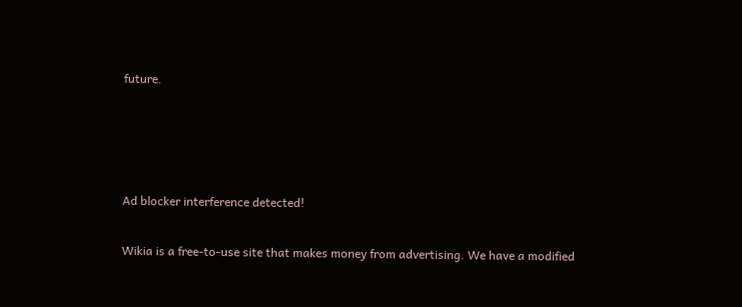future.




Ad blocker interference detected!

Wikia is a free-to-use site that makes money from advertising. We have a modified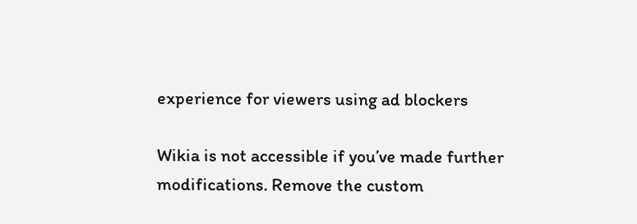experience for viewers using ad blockers

Wikia is not accessible if you’ve made further modifications. Remove the custom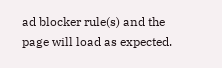ad blocker rule(s) and the page will load as expected.